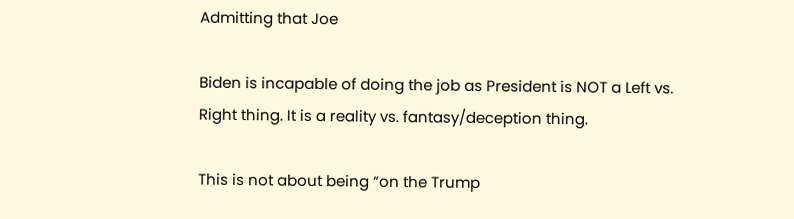Admitting that Joe

Biden is incapable of doing the job as President is NOT a Left vs. Right thing. It is a reality vs. fantasy/deception thing.

This is not about being “on the Trump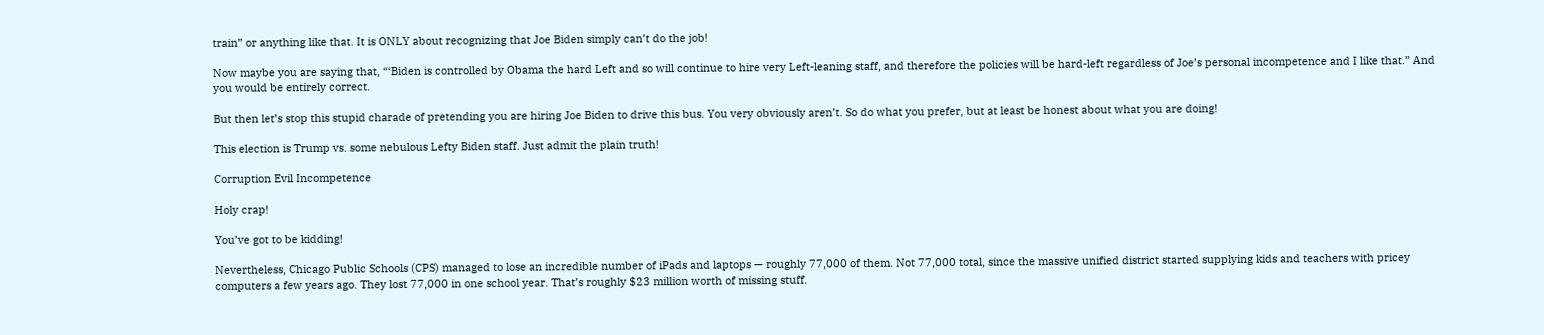train” or anything like that. It is ONLY about recognizing that Joe Biden simply can’t do the job!

Now maybe you are saying that, “‘Biden is controlled by Obama the hard Left and so will continue to hire very Left-leaning staff, and therefore the policies will be hard-left regardless of Joe’s personal incompetence and I like that.” And you would be entirely correct.

But then let’s stop this stupid charade of pretending you are hiring Joe Biden to drive this bus. You very obviously aren’t. So do what you prefer, but at least be honest about what you are doing!

This election is Trump vs. some nebulous Lefty Biden staff. Just admit the plain truth!

Corruption Evil Incompetence

Holy crap!

You’ve got to be kidding!

Nevertheless, Chicago Public Schools (CPS) managed to lose an incredible number of iPads and laptops — roughly 77,000 of them. Not 77,000 total, since the massive unified district started supplying kids and teachers with pricey computers a few years ago. They lost 77,000 in one school year. That’s roughly $23 million worth of missing stuff.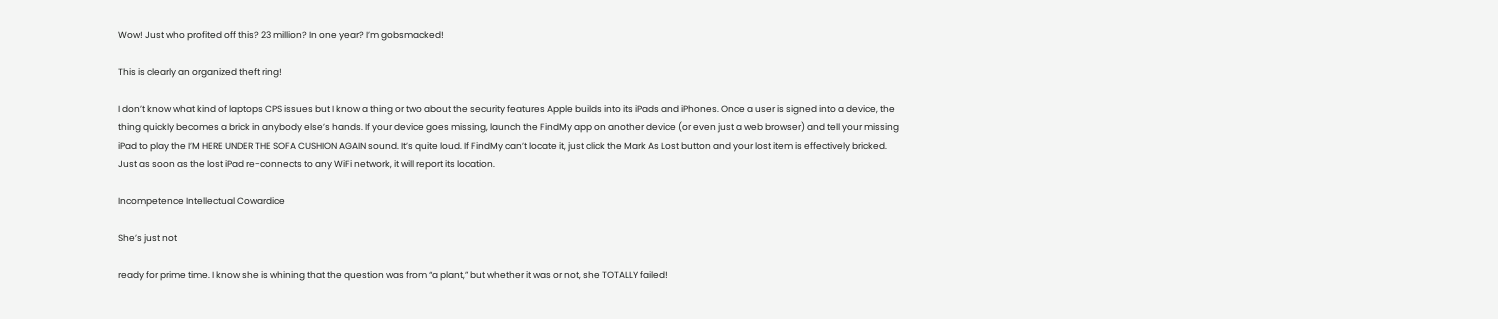Wow! Just who profited off this? 23 million? In one year? I’m gobsmacked!

This is clearly an organized theft ring!

I don’t know what kind of laptops CPS issues but I know a thing or two about the security features Apple builds into its iPads and iPhones. Once a user is signed into a device, the thing quickly becomes a brick in anybody else’s hands. If your device goes missing, launch the FindMy app on another device (or even just a web browser) and tell your missing iPad to play the I’M HERE UNDER THE SOFA CUSHION AGAIN sound. It’s quite loud. If FindMy can’t locate it, just click the Mark As Lost button and your lost item is effectively bricked. Just as soon as the lost iPad re-connects to any WiFi network, it will report its location.

Incompetence Intellectual Cowardice

She’s just not

ready for prime time. I know she is whining that the question was from “a plant,” but whether it was or not, she TOTALLY failed!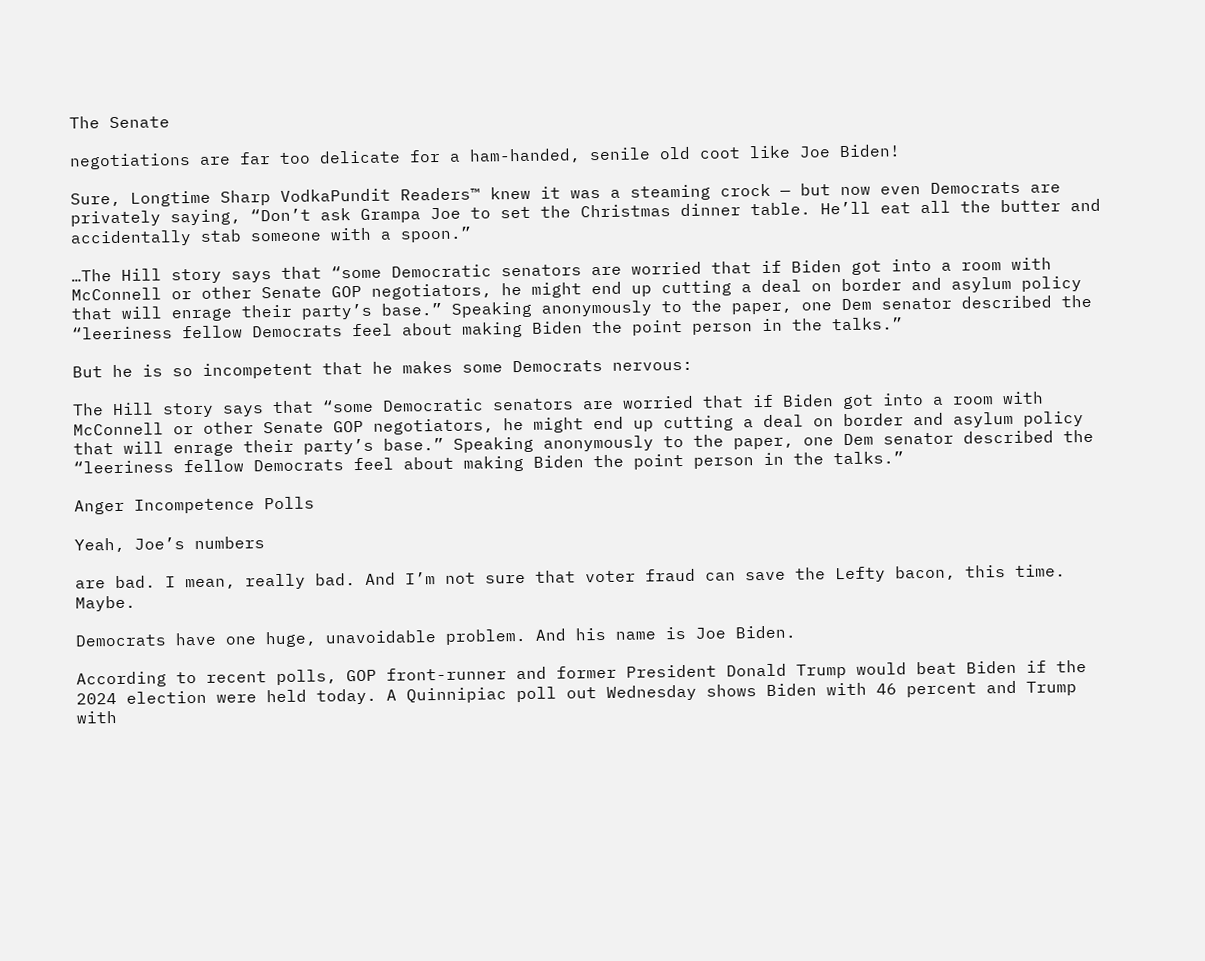The Senate

negotiations are far too delicate for a ham-handed, senile old coot like Joe Biden!

Sure, Longtime Sharp VodkaPundit Readers™ knew it was a steaming crock — but now even Democrats are privately saying, “Don’t ask Grampa Joe to set the Christmas dinner table. He’ll eat all the butter and accidentally stab someone with a spoon.”

…The Hill story says that “some Democratic senators are worried that if Biden got into a room with McConnell or other Senate GOP negotiators, he might end up cutting a deal on border and asylum policy that will enrage their party’s base.” Speaking anonymously to the paper, one Dem senator described the “leeriness fellow Democrats feel about making Biden the point person in the talks.”

But he is so incompetent that he makes some Democrats nervous:

The Hill story says that “some Democratic senators are worried that if Biden got into a room with McConnell or other Senate GOP negotiators, he might end up cutting a deal on border and asylum policy that will enrage their party’s base.” Speaking anonymously to the paper, one Dem senator described the “leeriness fellow Democrats feel about making Biden the point person in the talks.”

Anger Incompetence Polls

Yeah, Joe’s numbers

are bad. I mean, really bad. And I’m not sure that voter fraud can save the Lefty bacon, this time. Maybe.

Democrats have one huge, unavoidable problem. And his name is Joe Biden.

According to recent polls, GOP front-runner and former President Donald Trump would beat Biden if the 2024 election were held today. A Quinnipiac poll out Wednesday shows Biden with 46 percent and Trump with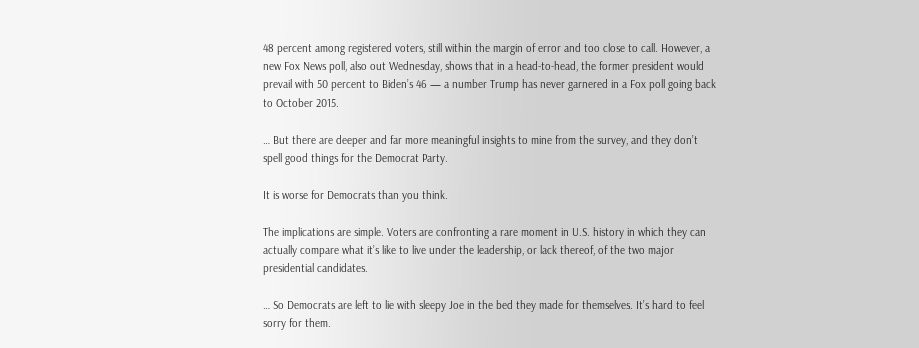48 percent among registered voters, still within the margin of error and too close to call. However, a new Fox News poll, also out Wednesday, shows that in a head-to-head, the former president would prevail with 50 percent to Biden’s 46 — a number Trump has never garnered in a Fox poll going back to October 2015.

… But there are deeper and far more meaningful insights to mine from the survey, and they don’t spell good things for the Democrat Party.

It is worse for Democrats than you think.

The implications are simple. Voters are confronting a rare moment in U.S. history in which they can actually compare what it’s like to live under the leadership, or lack thereof, of the two major presidential candidates.

… So Democrats are left to lie with sleepy Joe in the bed they made for themselves. It’s hard to feel sorry for them.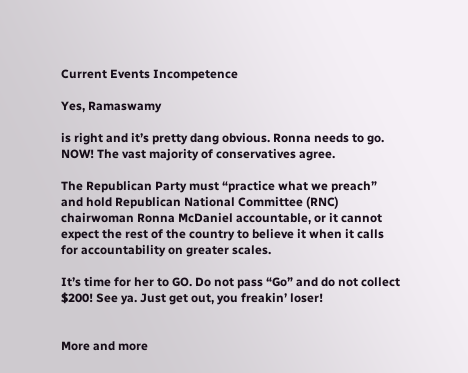Current Events Incompetence

Yes, Ramaswamy

is right and it’s pretty dang obvious. Ronna needs to go. NOW! The vast majority of conservatives agree.

The Republican Party must “practice what we preach” and hold Republican National Committee (RNC) chairwoman Ronna McDaniel accountable, or it cannot expect the rest of the country to believe it when it calls for accountability on greater scales.

It’s time for her to GO. Do not pass “Go” and do not collect $200! See ya. Just get out, you freakin’ loser!


More and more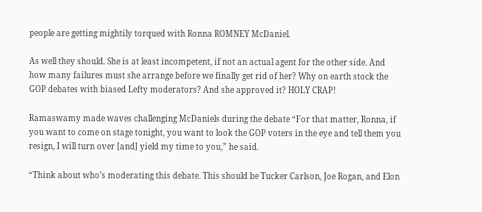people are getting mightily torqued with Ronna ROMNEY McDaniel.

As well they should. She is at least incompetent, if not an actual agent for the other side. And how many failures must she arrange before we finally get rid of her? Why on earth stock the GOP debates with biased Lefty moderators? And she approved it? HOLY CRAP!

Ramaswamy made waves challenging McDaniels during the debate “For that matter, Ronna, if you want to come on stage tonight, you want to look the GOP voters in the eye and tell them you resign, I will turn over [and] yield my time to you,” he said.

“Think about who’s moderating this debate. This should be Tucker Carlson, Joe Rogan, and Elon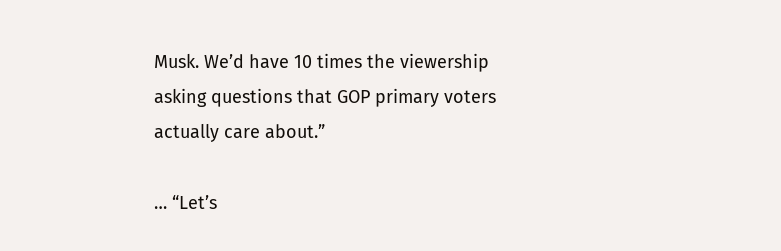Musk. We’d have 10 times the viewership asking questions that GOP primary voters actually care about.”

… “Let’s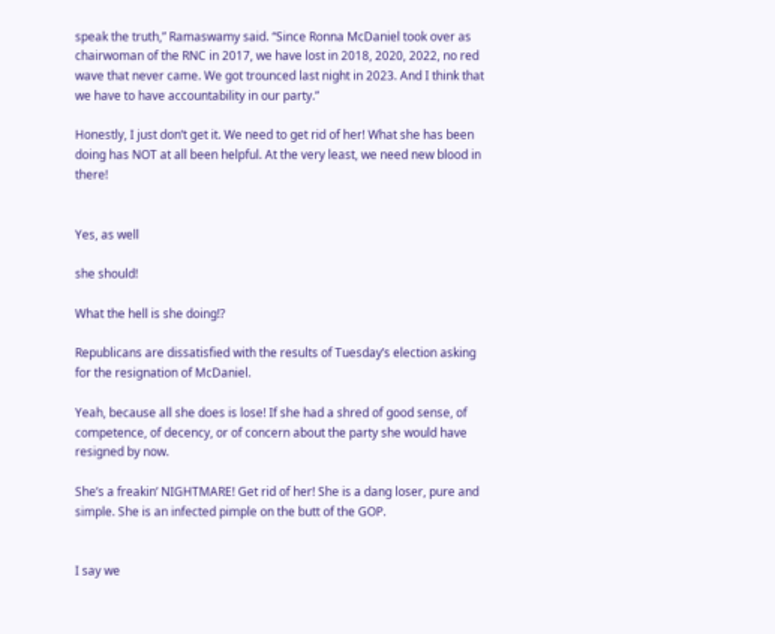speak the truth,” Ramaswamy said. “Since Ronna McDaniel took over as chairwoman of the RNC in 2017, we have lost in 2018, 2020, 2022, no red wave that never came. We got trounced last night in 2023. And I think that we have to have accountability in our party.”

Honestly, I just don’t get it. We need to get rid of her! What she has been doing has NOT at all been helpful. At the very least, we need new blood in there!


Yes, as well

she should!

What the hell is she doing!?

Republicans are dissatisfied with the results of Tuesday’s election asking for the resignation of McDaniel.

Yeah, because all she does is lose! If she had a shred of good sense, of competence, of decency, or of concern about the party she would have resigned by now.

She’s a freakin’ NIGHTMARE! Get rid of her! She is a dang loser, pure and simple. She is an infected pimple on the butt of the GOP.


I say we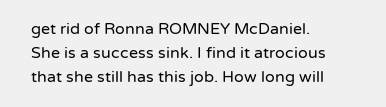get rid of Ronna ROMNEY McDaniel. She is a success sink. I find it atrocious that she still has this job. How long will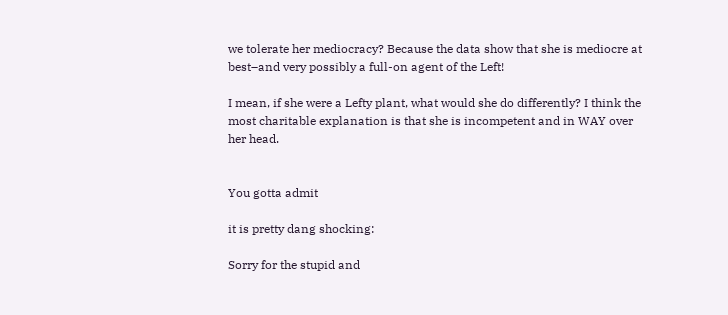we tolerate her mediocracy? Because the data show that she is mediocre at best–and very possibly a full-on agent of the Left!

I mean, if she were a Lefty plant, what would she do differently? I think the most charitable explanation is that she is incompetent and in WAY over her head.


You gotta admit

it is pretty dang shocking:

Sorry for the stupid and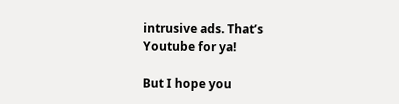intrusive ads. That’s Youtube for ya!

But I hope you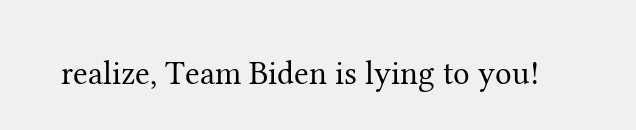realize, Team Biden is lying to you!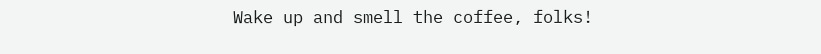Wake up and smell the coffee, folks!